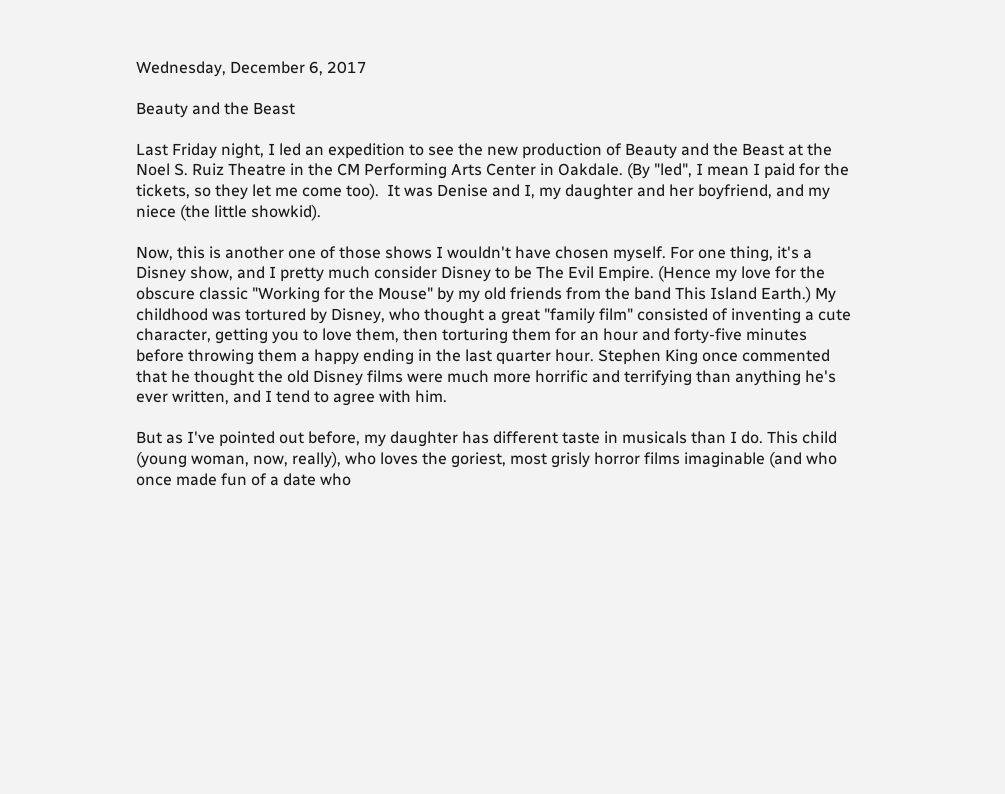Wednesday, December 6, 2017

Beauty and the Beast

Last Friday night, I led an expedition to see the new production of Beauty and the Beast at the Noel S. Ruiz Theatre in the CM Performing Arts Center in Oakdale. (By "led", I mean I paid for the tickets, so they let me come too).  It was Denise and I, my daughter and her boyfriend, and my niece (the little showkid).

Now, this is another one of those shows I wouldn't have chosen myself. For one thing, it's a Disney show, and I pretty much consider Disney to be The Evil Empire. (Hence my love for the obscure classic "Working for the Mouse" by my old friends from the band This Island Earth.) My childhood was tortured by Disney, who thought a great "family film" consisted of inventing a cute character, getting you to love them, then torturing them for an hour and forty-five minutes before throwing them a happy ending in the last quarter hour. Stephen King once commented that he thought the old Disney films were much more horrific and terrifying than anything he's ever written, and I tend to agree with him.

But as I've pointed out before, my daughter has different taste in musicals than I do. This child (young woman, now, really), who loves the goriest, most grisly horror films imaginable (and who once made fun of a date who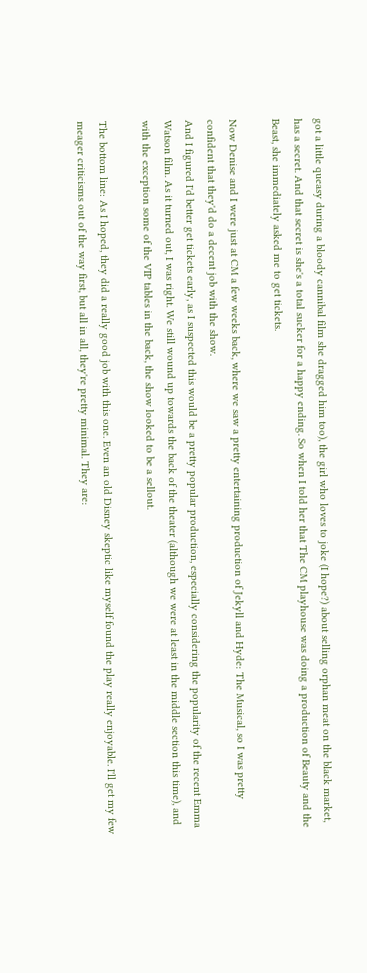got a little queasy during a bloody cannibal film she dragged him too), the girl who loves to joke (I hope?) about selling orphan meat on the black market, has a secret. And that secret is she's a total sucker for a happy ending. So when I told her that The CM playhouse was doing a production of Beauty and the Beast, she immediately asked me to get tickets.

Now Denise and I were just at CM a few weeks back, where we saw a pretty entertaining production of Jekyll and Hyde: The Musical, so I was pretty confident that they'd do a decent job with the show.
And I figured I'd better get tickets early, as I suspected this would be a pretty popular production, especially considering the popularity of the recent Emma Watson film. As it turned out, I was right. We still wound up towards the back of the theater (although we were at least in the middle section this time), and with the exception some of the VIP tables in the back, the show looked to be a sellout.

The bottom line: As I hoped, they did a really good job with this one. Even an old Disney skeptic like myself found the play really enjoyable. I'll get my few meager criticisms out of the way first, but all in all, they're pretty minimal. They are: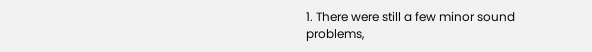1. There were still a few minor sound problems,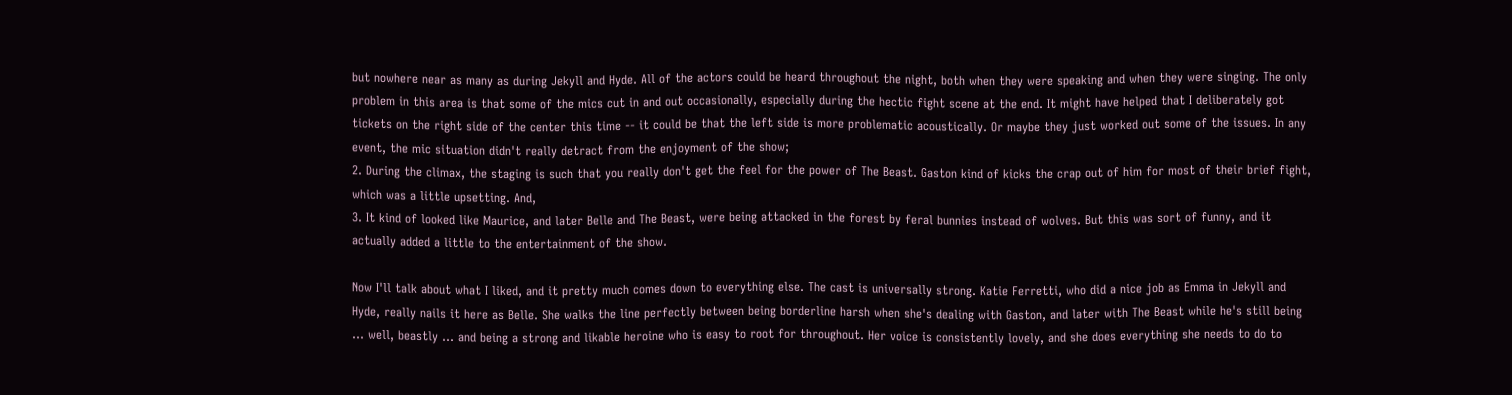but nowhere near as many as during Jekyll and Hyde. All of the actors could be heard throughout the night, both when they were speaking and when they were singing. The only problem in this area is that some of the mics cut in and out occasionally, especially during the hectic fight scene at the end. It might have helped that I deliberately got tickets on the right side of the center this time -- it could be that the left side is more problematic acoustically. Or maybe they just worked out some of the issues. In any event, the mic situation didn't really detract from the enjoyment of the show;
2. During the climax, the staging is such that you really don't get the feel for the power of The Beast. Gaston kind of kicks the crap out of him for most of their brief fight, which was a little upsetting. And,
3. It kind of looked like Maurice, and later Belle and The Beast, were being attacked in the forest by feral bunnies instead of wolves. But this was sort of funny, and it actually added a little to the entertainment of the show.

Now I'll talk about what I liked, and it pretty much comes down to everything else. The cast is universally strong. Katie Ferretti, who did a nice job as Emma in Jekyll and Hyde, really nails it here as Belle. She walks the line perfectly between being borderline harsh when she's dealing with Gaston, and later with The Beast while he's still being ... well, beastly ... and being a strong and likable heroine who is easy to root for throughout. Her voice is consistently lovely, and she does everything she needs to do to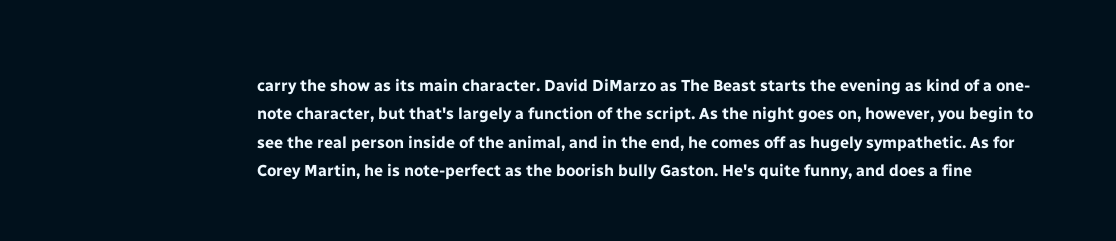carry the show as its main character. David DiMarzo as The Beast starts the evening as kind of a one-note character, but that's largely a function of the script. As the night goes on, however, you begin to see the real person inside of the animal, and in the end, he comes off as hugely sympathetic. As for Corey Martin, he is note-perfect as the boorish bully Gaston. He's quite funny, and does a fine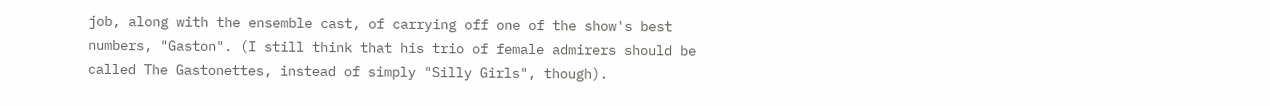job, along with the ensemble cast, of carrying off one of the show's best numbers, "Gaston". (I still think that his trio of female admirers should be called The Gastonettes, instead of simply "Silly Girls", though).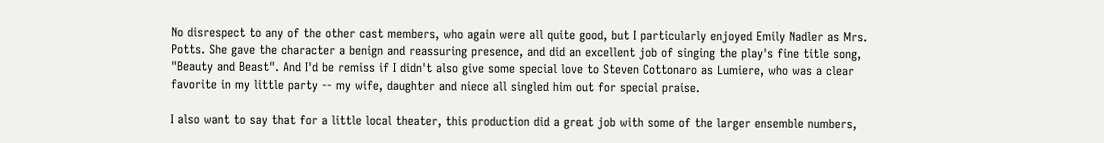No disrespect to any of the other cast members, who again were all quite good, but I particularly enjoyed Emily Nadler as Mrs. Potts. She gave the character a benign and reassuring presence, and did an excellent job of singing the play's fine title song, "Beauty and Beast". And I'd be remiss if I didn't also give some special love to Steven Cottonaro as Lumiere, who was a clear favorite in my little party -- my wife, daughter and niece all singled him out for special praise.

I also want to say that for a little local theater, this production did a great job with some of the larger ensemble numbers,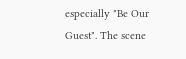especially "Be Our Guest". The scene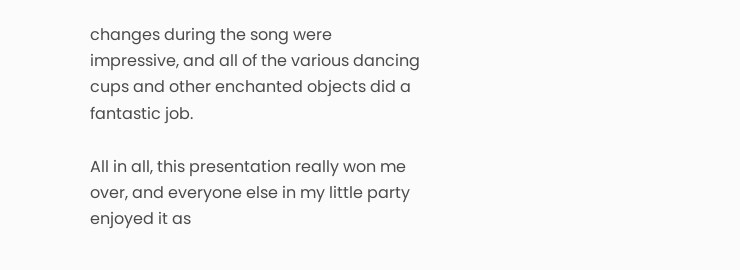changes during the song were impressive, and all of the various dancing cups and other enchanted objects did a fantastic job.

All in all, this presentation really won me over, and everyone else in my little party enjoyed it as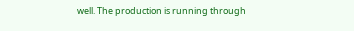well. The production is running through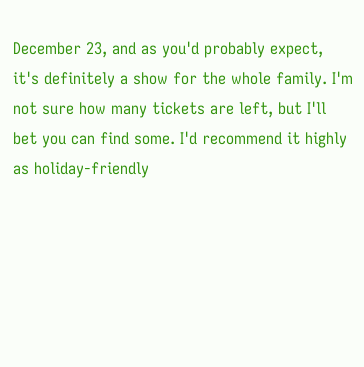December 23, and as you'd probably expect, it's definitely a show for the whole family. I'm not sure how many tickets are left, but I'll bet you can find some. I'd recommend it highly as holiday-friendly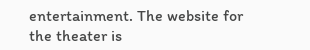entertainment. The website for the theater is